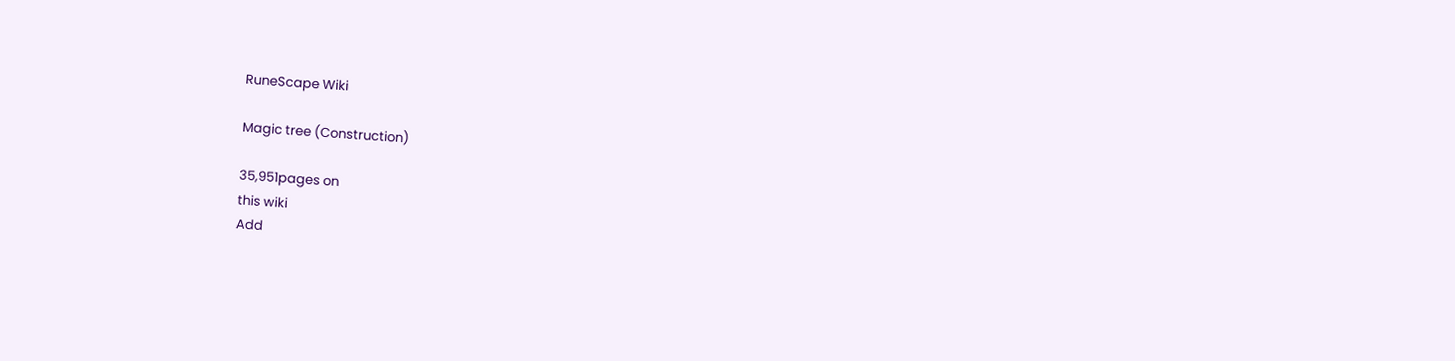RuneScape Wiki

Magic tree (Construction)

35,951pages on
this wiki
Add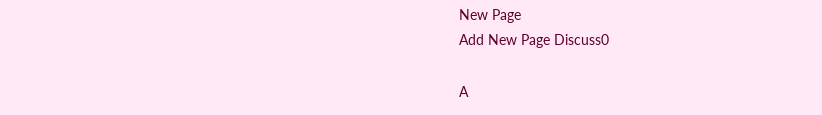New Page
Add New Page Discuss0

A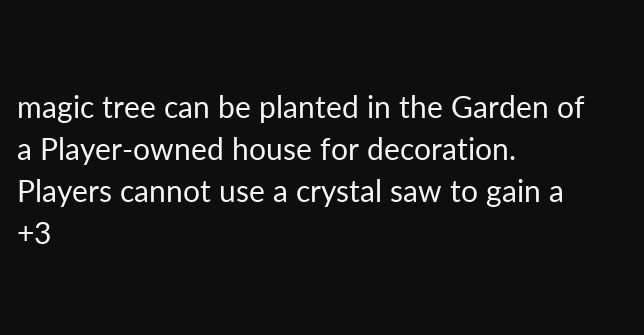magic tree can be planted in the Garden of a Player-owned house for decoration. Players cannot use a crystal saw to gain a +3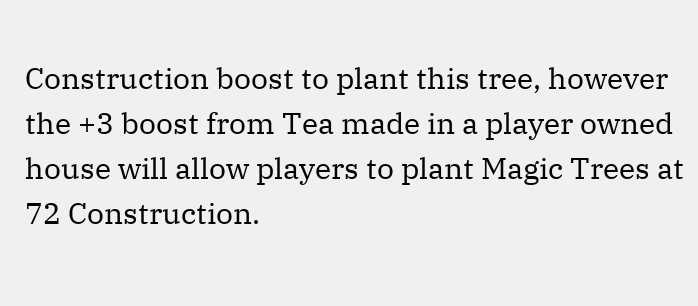Construction boost to plant this tree, however the +3 boost from Tea made in a player owned house will allow players to plant Magic Trees at 72 Construction.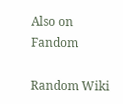Also on Fandom

Random Wiki